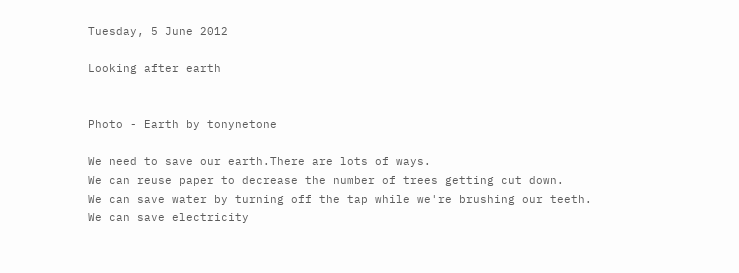Tuesday, 5 June 2012

Looking after earth


Photo - Earth by tonynetone

We need to save our earth.There are lots of ways.
We can reuse paper to decrease the number of trees getting cut down.
We can save water by turning off the tap while we're brushing our teeth.
We can save electricity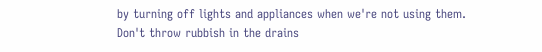by turning off lights and appliances when we're not using them.
Don't throw rubbish in the drains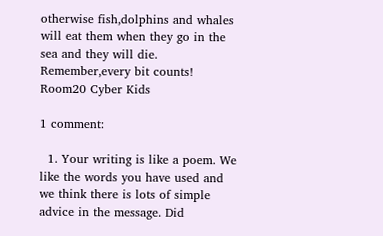otherwise fish,dolphins and whales will eat them when they go in the sea and they will die.
Remember,every bit counts!
Room20 Cyber Kids

1 comment:

  1. Your writing is like a poem. We like the words you have used and we think there is lots of simple advice in the message. Did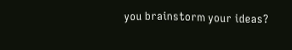you brainstorm your ideas?